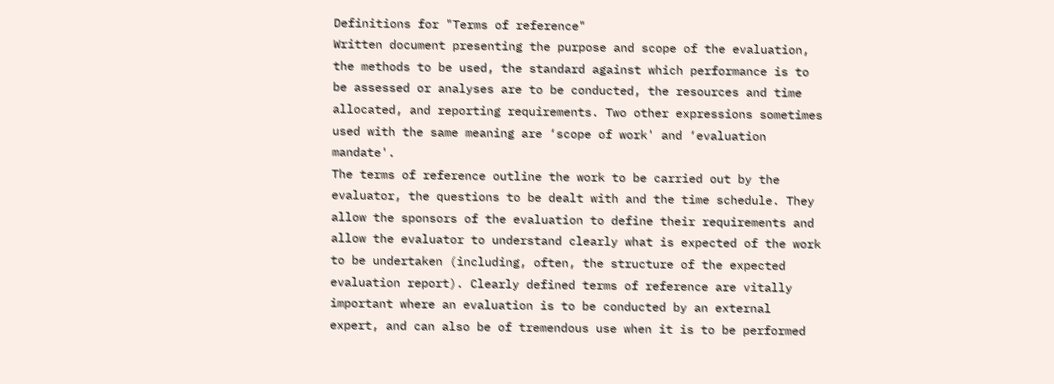Definitions for "Terms of reference"
Written document presenting the purpose and scope of the evaluation, the methods to be used, the standard against which performance is to be assessed or analyses are to be conducted, the resources and time allocated, and reporting requirements. Two other expressions sometimes used with the same meaning are ‘scope of work' and ‘evaluation mandate'.
The terms of reference outline the work to be carried out by the evaluator, the questions to be dealt with and the time schedule. They allow the sponsors of the evaluation to define their requirements and allow the evaluator to understand clearly what is expected of the work to be undertaken (including, often, the structure of the expected evaluation report). Clearly defined terms of reference are vitally important where an evaluation is to be conducted by an external expert, and can also be of tremendous use when it is to be performed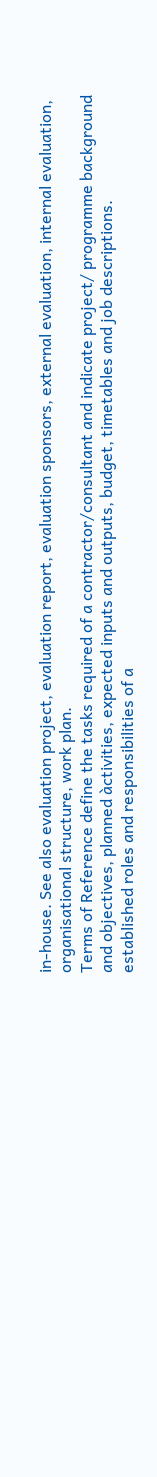in-house. See also evaluation project, evaluation report, evaluation sponsors, external evaluation, internal evaluation, organisational structure, work plan.
Terms of Reference define the tasks required of a contractor/consultant and indicate project/ programme background and objectives, planned àctivities, expected inputs and outputs, budget, timetables and job descriptions.
established roles and responsibilities of a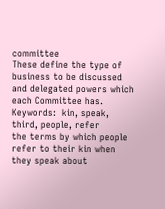committee
These define the type of business to be discussed and delegated powers which each Committee has.
Keywords:  kin, speak, third, people, refer
the terms by which people refer to their kin when they speak about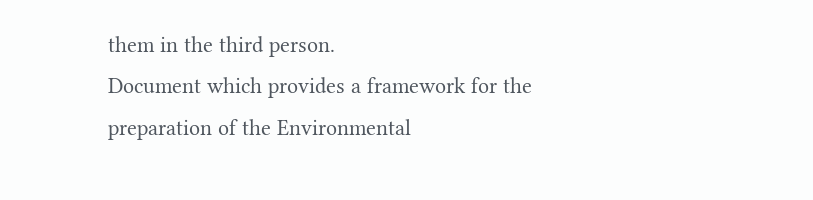them in the third person.
Document which provides a framework for the preparation of the Environmental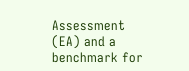Assessment (EA) and a benchmark for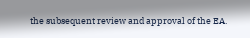the subsequent review and approval of the EA.